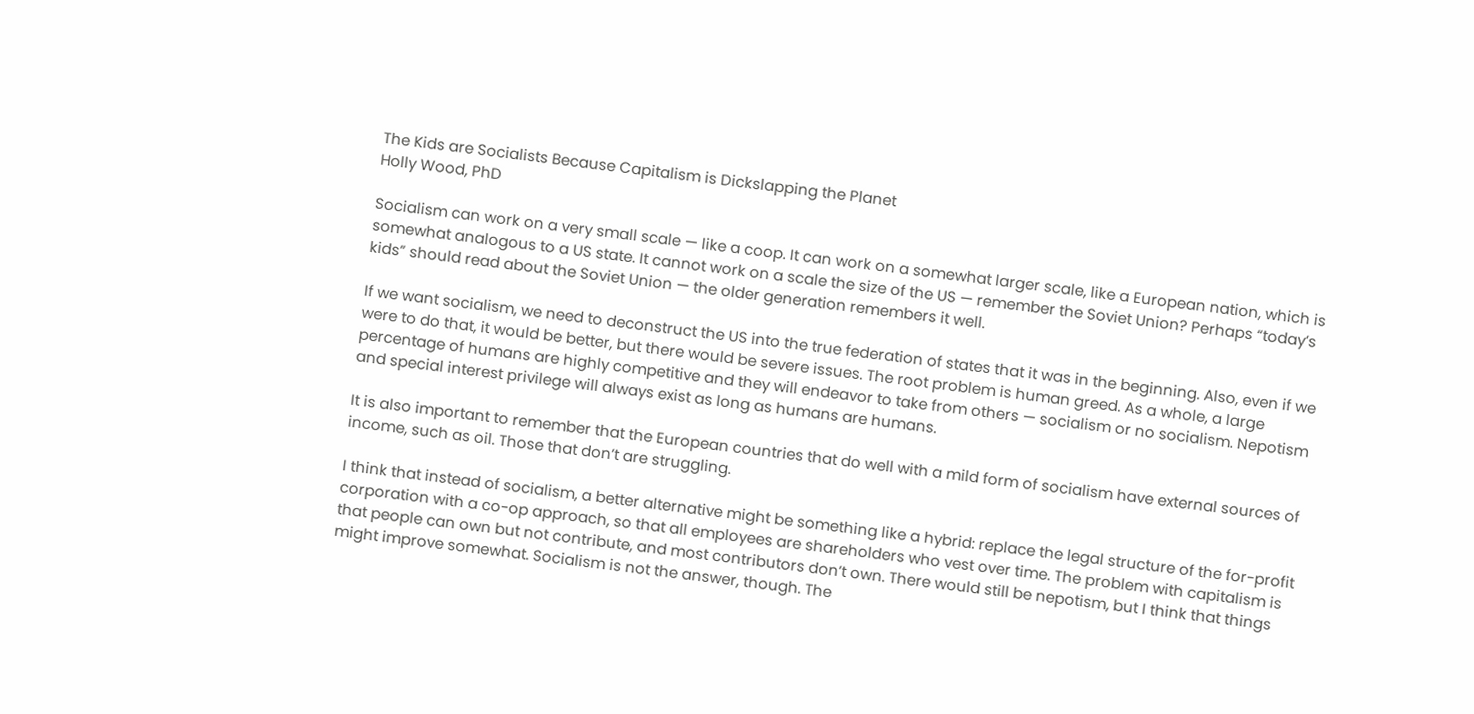The Kids are Socialists Because Capitalism is Dickslapping the Planet
Holly Wood, PhD

Socialism can work on a very small scale — like a coop. It can work on a somewhat larger scale, like a European nation, which is somewhat analogous to a US state. It cannot work on a scale the size of the US — remember the Soviet Union? Perhaps “today’s kids” should read about the Soviet Union — the older generation remembers it well.

If we want socialism, we need to deconstruct the US into the true federation of states that it was in the beginning. Also, even if we were to do that, it would be better, but there would be severe issues. The root problem is human greed. As a whole, a large percentage of humans are highly competitive and they will endeavor to take from others — socialism or no socialism. Nepotism and special interest privilege will always exist as long as humans are humans.

It is also important to remember that the European countries that do well with a mild form of socialism have external sources of income, such as oil. Those that don’t are struggling.

I think that instead of socialism, a better alternative might be something like a hybrid: replace the legal structure of the for-profit corporation with a co-op approach, so that all employees are shareholders who vest over time. The problem with capitalism is that people can own but not contribute, and most contributors don’t own. There would still be nepotism, but I think that things might improve somewhat. Socialism is not the answer, though. The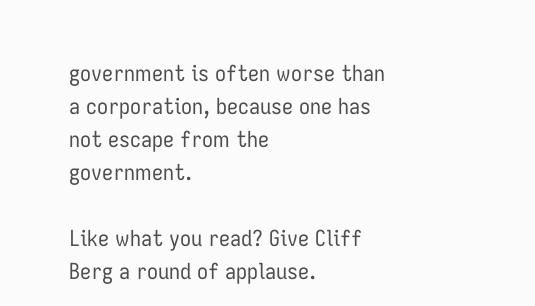government is often worse than a corporation, because one has not escape from the government.

Like what you read? Give Cliff Berg a round of applause.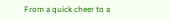From a quick cheer to a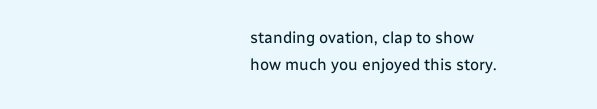standing ovation, clap to show how much you enjoyed this story.